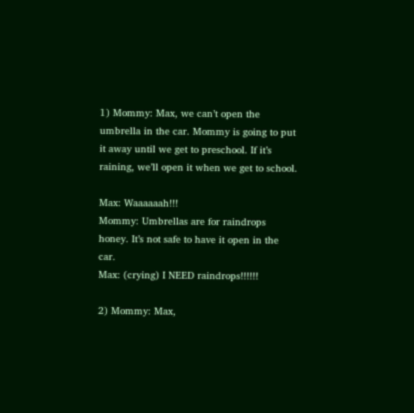1) Mommy: Max, we can’t open the umbrella in the car. Mommy is going to put it away until we get to preschool. If it’s raining, we’ll open it when we get to school.

Max: Waaaaaah!!!
Mommy: Umbrellas are for raindrops honey. It’s not safe to have it open in the car.
Max: (crying) I NEED raindrops!!!!!!

2) Mommy: Max,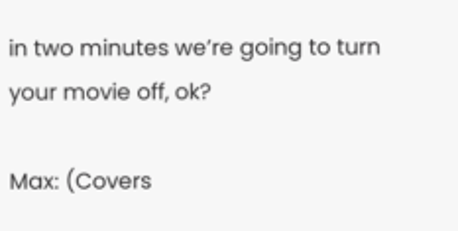in two minutes we’re going to turn your movie off, ok?

Max: (Covers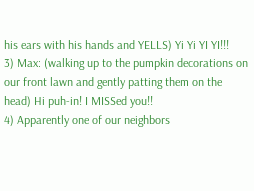his ears with his hands and YELLS) Yi Yi YI YI!!!
3) Max: (walking up to the pumpkin decorations on our front lawn and gently patting them on the head) Hi puh-in! I MISSed you!!
4) Apparently one of our neighbors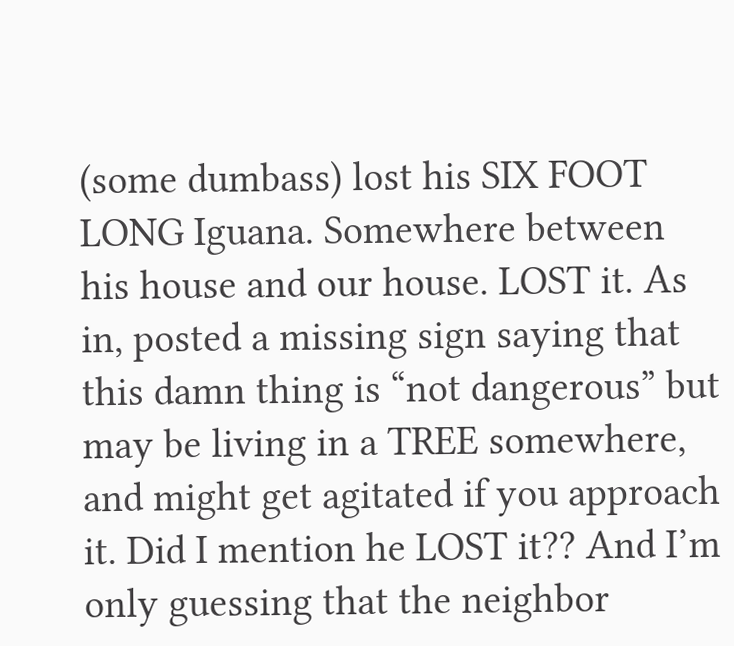(some dumbass) lost his SIX FOOT LONG Iguana. Somewhere between his house and our house. LOST it. As in, posted a missing sign saying that this damn thing is “not dangerous” but may be living in a TREE somewhere, and might get agitated if you approach it. Did I mention he LOST it?? And I’m only guessing that the neighbor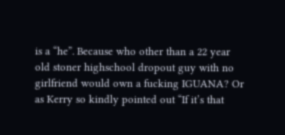is a “he”. Because who other than a 22 year old stoner highschool dropout guy with no girlfriend would own a fucking IGUANA? Or as Kerry so kindly pointed out “If it’s that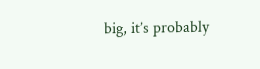big, it’s probably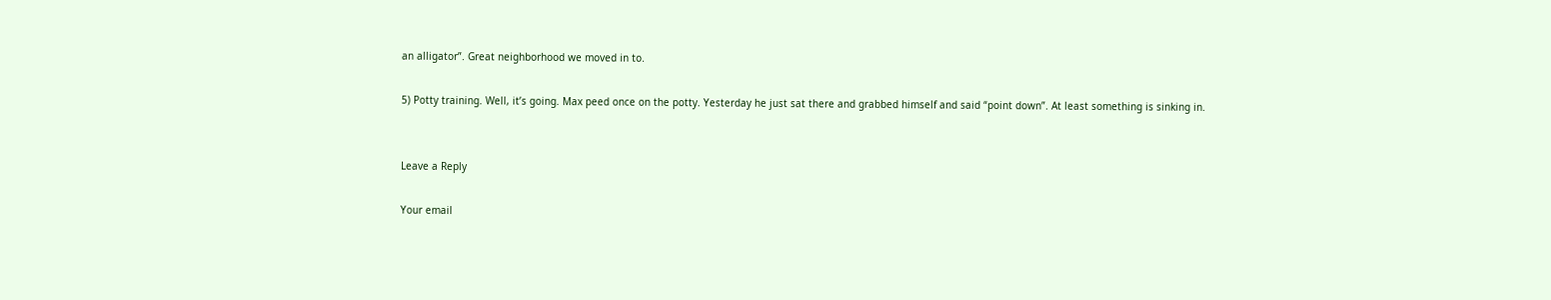an alligator”. Great neighborhood we moved in to.

5) Potty training. Well, it’s going. Max peed once on the potty. Yesterday he just sat there and grabbed himself and said “point down”. At least something is sinking in.


Leave a Reply

Your email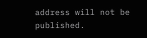address will not be published.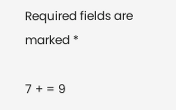Required fields are marked *

7 + = 9